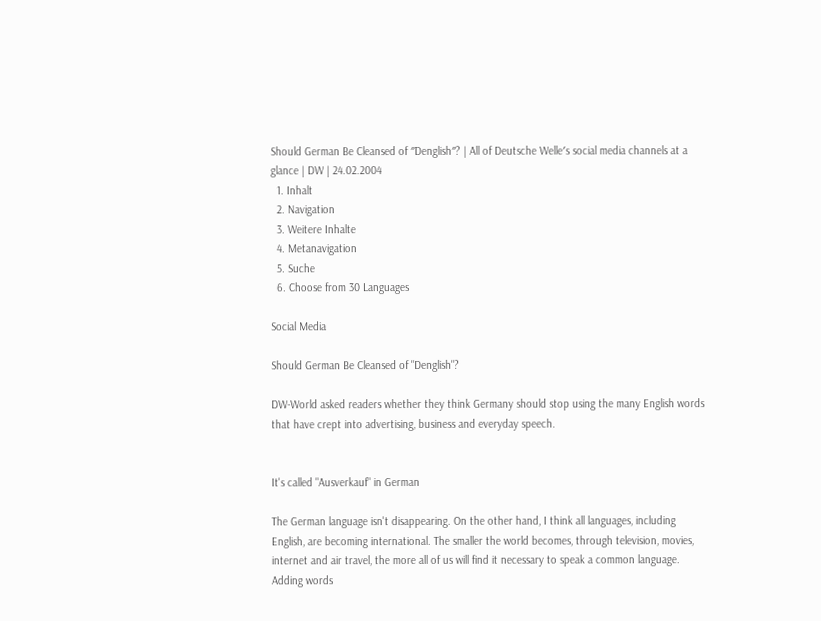Should German Be Cleansed of ″Denglish″? | All of Deutsche Welle′s social media channels at a glance | DW | 24.02.2004
  1. Inhalt
  2. Navigation
  3. Weitere Inhalte
  4. Metanavigation
  5. Suche
  6. Choose from 30 Languages

Social Media

Should German Be Cleansed of "Denglish"?

DW-World asked readers whether they think Germany should stop using the many English words that have crept into advertising, business and everyday speech.


It's called "Ausverkauf" in German

The German language isn't disappearing. On the other hand, I think all languages, including English, are becoming international. The smaller the world becomes, through television, movies, internet and air travel, the more all of us will find it necessary to speak a common language. Adding words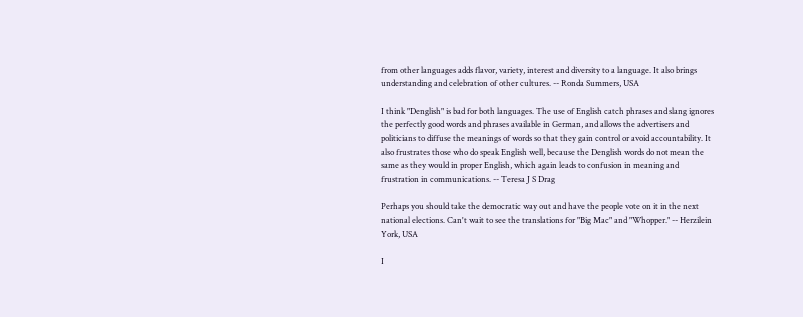from other languages adds flavor, variety, interest and diversity to a language. It also brings understanding and celebration of other cultures. -- Ronda Summers, USA

I think "Denglish" is bad for both languages. The use of English catch phrases and slang ignores the perfectly good words and phrases available in German, and allows the advertisers and politicians to diffuse the meanings of words so that they gain control or avoid accountability. It also frustrates those who do speak English well, because the Denglish words do not mean the same as they would in proper English, which again leads to confusion in meaning and frustration in communications. -- Teresa J S Drag

Perhaps you should take the democratic way out and have the people vote on it in the next national elections. Can't wait to see the translations for "Big Mac" and "Whopper." -- Herzilein York, USA

I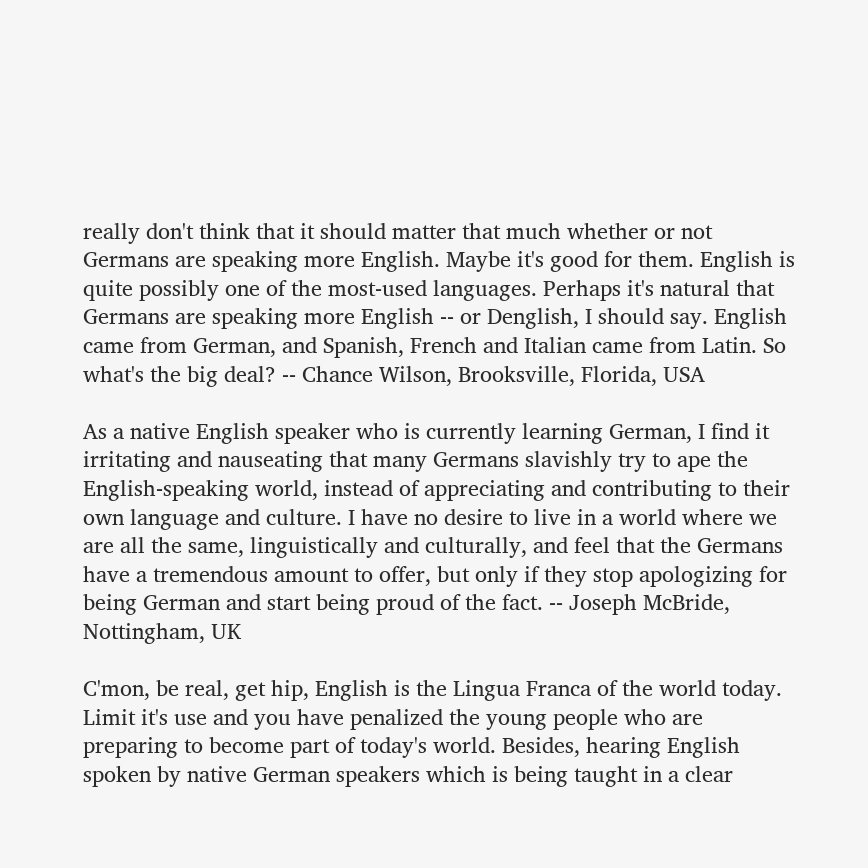really don't think that it should matter that much whether or not Germans are speaking more English. Maybe it's good for them. English is quite possibly one of the most-used languages. Perhaps it's natural that Germans are speaking more English -- or Denglish, I should say. English came from German, and Spanish, French and Italian came from Latin. So what's the big deal? -- Chance Wilson, Brooksville, Florida, USA

As a native English speaker who is currently learning German, I find it irritating and nauseating that many Germans slavishly try to ape the English-speaking world, instead of appreciating and contributing to their own language and culture. I have no desire to live in a world where we are all the same, linguistically and culturally, and feel that the Germans have a tremendous amount to offer, but only if they stop apologizing for being German and start being proud of the fact. -- Joseph McBride, Nottingham, UK

C'mon, be real, get hip, English is the Lingua Franca of the world today. Limit it's use and you have penalized the young people who are preparing to become part of today's world. Besides, hearing English spoken by native German speakers which is being taught in a clear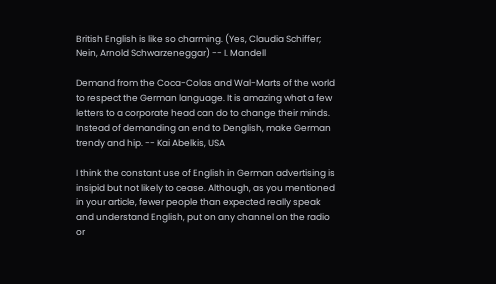British English is like so charming. (Yes, Claudia Schiffer; Nein, Arnold Schwarzeneggar) -- I. Mandell

Demand from the Coca-Colas and Wal-Marts of the world to respect the German language. It is amazing what a few letters to a corporate head can do to change their minds. Instead of demanding an end to Denglish, make German trendy and hip. -- Kai Abelkis, USA

I think the constant use of English in German advertising is insipid but not likely to cease. Although, as you mentioned in your article, fewer people than expected really speak and understand English, put on any channel on the radio or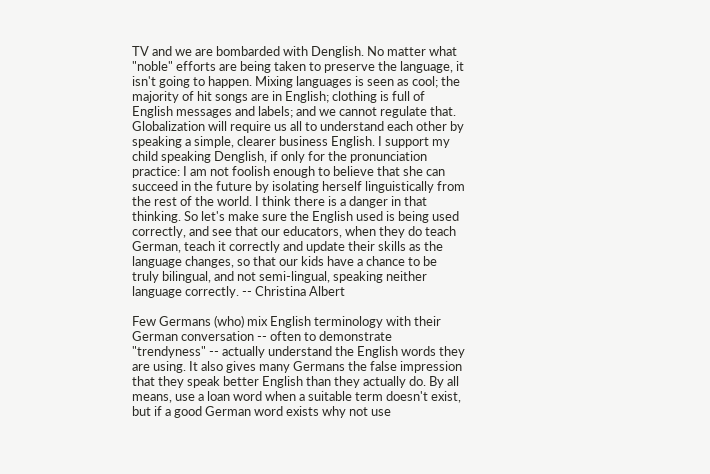TV and we are bombarded with Denglish. No matter what "noble" efforts are being taken to preserve the language, it isn't going to happen. Mixing languages is seen as cool; the majority of hit songs are in English; clothing is full of English messages and labels; and we cannot regulate that. Globalization will require us all to understand each other by speaking a simple, clearer business English. I support my child speaking Denglish, if only for the pronunciation practice: I am not foolish enough to believe that she can succeed in the future by isolating herself linguistically from the rest of the world. I think there is a danger in that thinking. So let's make sure the English used is being used correctly, and see that our educators, when they do teach German, teach it correctly and update their skills as the language changes, so that our kids have a chance to be truly bilingual, and not semi-lingual, speaking neither language correctly. -- Christina Albert

Few Germans (who) mix English terminology with their German conversation -- often to demonstrate "trendyness" -- actually understand the English words they are using. It also gives many Germans the false impression that they speak better English than they actually do. By all means, use a loan word when a suitable term doesn't exist, but if a good German word exists why not use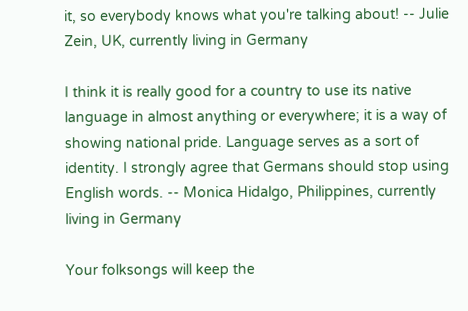it, so everybody knows what you're talking about! -- Julie Zein, UK, currently living in Germany

I think it is really good for a country to use its native language in almost anything or everywhere; it is a way of showing national pride. Language serves as a sort of identity. I strongly agree that Germans should stop using English words. -- Monica Hidalgo, Philippines, currently living in Germany

Your folksongs will keep the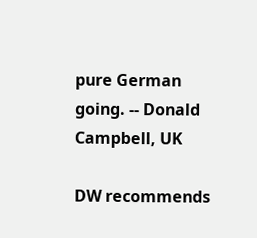pure German going. -- Donald Campbell, UK

DW recommends